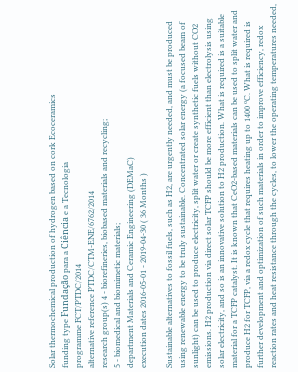Solar thermochemical production of hydrogen based on cork Ecoceramics
funding type Fundação para a Ciência e a Tecnologia
programme FCT/PTDC/2014
alternative reference PTDC/CTM-ENE/6762/2014
research group(s) 4 - biorefineries, biobased materials and recycling;
5 - biomedical and biomimetic materials;
department Materials and Ceramic Engineering (DEMaC)
execution dates 2016-05-01 - 2019-04-30 ( 36 Months )

Sustainable alternatives to fossil fuels, such as H2, are urgently needed, and must be produced using renewable energy to be truly sustainable. Concentrated solar energy (a focused beam of sunlight) can be used to produce electricity, split water or create synthetic fuels without CO2 emissions. H2 production via direct solar TCFP should be more efficient than electrolysis using solar electricity, and so is an innovative solution to H2 production. What is required is a suitable material for a TCFP catalyst. It is known that CeO2-based materials can be used to split water and produce H2 for TCFP, via a redox cycle that requires heating up to 1400 ºC. What is required is further development and optimization of such materials in order to improve efficiency, redox reaction rates and heat resistance through the cycles, to lower the operating temperatures needed,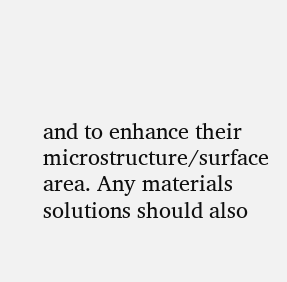and to enhance their microstructure/surface area. Any materials solutions should also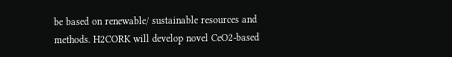be based on renewable/ sustainable resources and methods. H2CORK will develop novel CeO2-based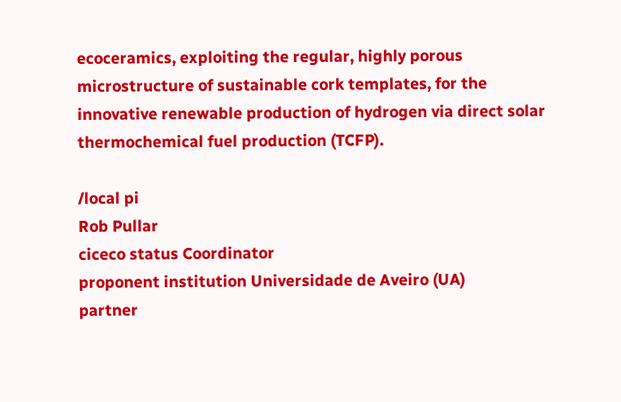ecoceramics, exploiting the regular, highly porous microstructure of sustainable cork templates, for the innovative renewable production of hydrogen via direct solar thermochemical fuel production (TCFP).

/local pi
Rob Pullar
ciceco status Coordinator
proponent institution Universidade de Aveiro (UA)
partner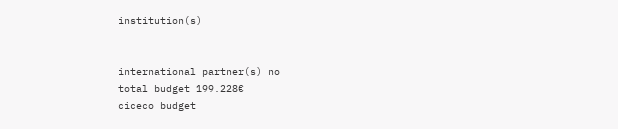institution(s)


international partner(s) no
total budget 199.228€
ciceco budget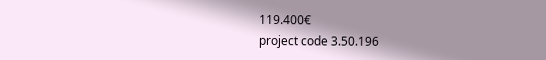119.400€
project code 3.50.196